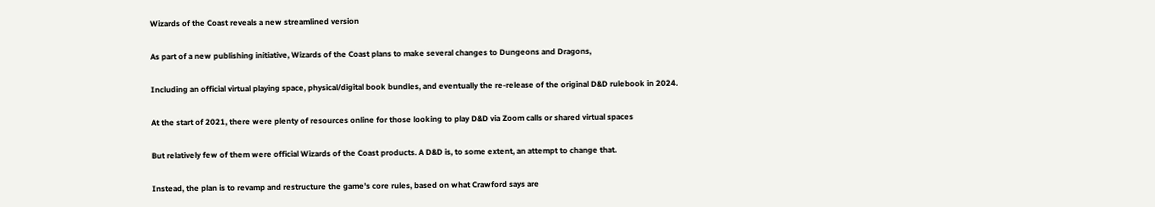Wizards of the Coast reveals a new streamlined version

As part of a new publishing initiative, Wizards of the Coast plans to make several changes to Dungeons and Dragons,

Including an official virtual playing space, physical/digital book bundles, and eventually the re-release of the original D&D rulebook in 2024.

At the start of 2021, there were plenty of resources online for those looking to play D&D via Zoom calls or shared virtual spaces

But relatively few of them were official Wizards of the Coast products. A D&D is, to some extent, an attempt to change that.

Instead, the plan is to revamp and restructure the game's core rules, based on what Crawford says are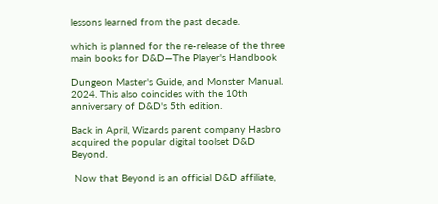lessons learned from the past decade.

which is planned for the re-release of the three main books for D&D—The Player's Handbook

Dungeon Master's Guide, and Monster Manual. 2024. This also coincides with the 10th anniversary of D&D's 5th edition.

Back in April, Wizards parent company Hasbro acquired the popular digital toolset D&D Beyond.

 Now that Beyond is an official D&D affiliate,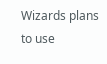Wizards plans to use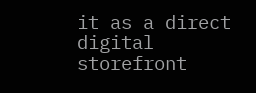it as a direct digital storefront